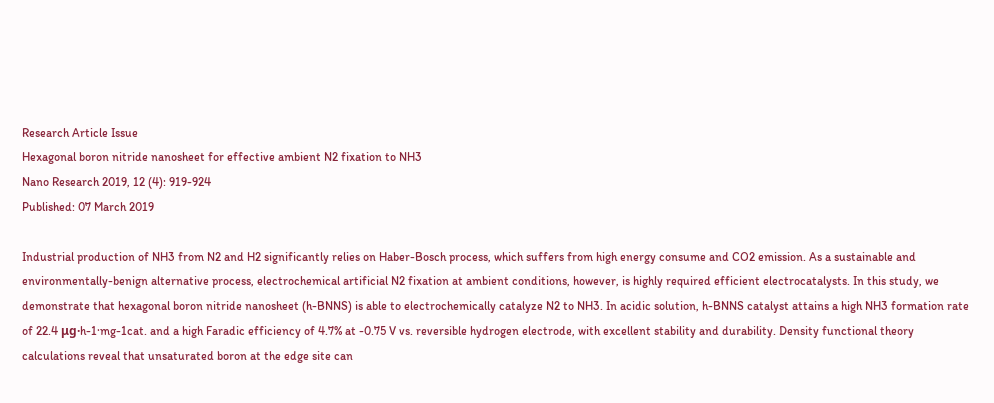Research Article Issue
Hexagonal boron nitride nanosheet for effective ambient N2 fixation to NH3
Nano Research 2019, 12 (4): 919-924
Published: 07 March 2019

Industrial production of NH3 from N2 and H2 significantly relies on Haber-Bosch process, which suffers from high energy consume and CO2 emission. As a sustainable and environmentally-benign alternative process, electrochemical artificial N2 fixation at ambient conditions, however, is highly required efficient electrocatalysts. In this study, we demonstrate that hexagonal boron nitride nanosheet (h-BNNS) is able to electrochemically catalyze N2 to NH3. In acidic solution, h-BNNS catalyst attains a high NH3 formation rate of 22.4 μg·h-1·mg-1cat. and a high Faradic efficiency of 4.7% at -0.75 V vs. reversible hydrogen electrode, with excellent stability and durability. Density functional theory calculations reveal that unsaturated boron at the edge site can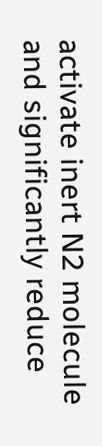activate inert N2 molecule and significantly reduce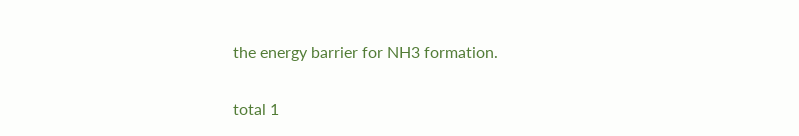the energy barrier for NH3 formation.

total 1